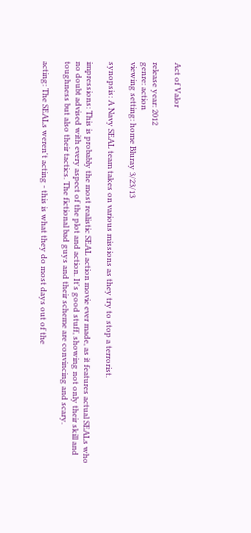Act of Valor

release year: 2012
genre: action
viewing setting: home Bluray 3/23/13

synopsis: A Navy SEAL team takes on various missions as they try to stop a terrorist.

impressions: This is probably the most realistic SEAL action movie ever made, as it features actual SEALs who no doubt advised with every aspect of the plot and action. It's good stuff, showing not only their skill and toughness but also their tactics. The fictional bad guys and their scheme are convincing and scary.

acting: The SEALs weren't acting - this is what they do most days out of the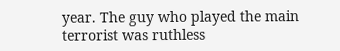year. The guy who played the main terrorist was ruthless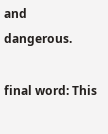and dangerous.

final word: This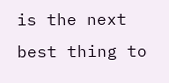is the next best thing to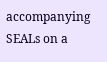accompanying SEALs on a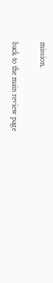mission.

back to the main review page